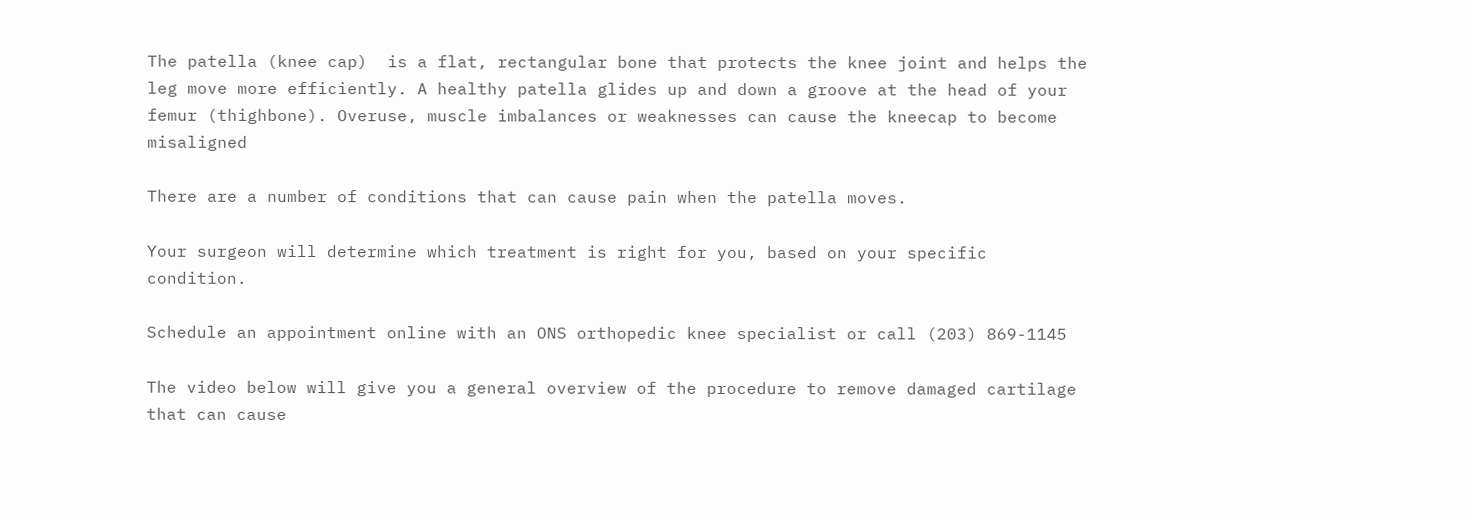The patella (knee cap)  is a flat, rectangular bone that protects the knee joint and helps the leg move more efficiently. A healthy patella glides up and down a groove at the head of your femur (thighbone). Overuse, muscle imbalances or weaknesses can cause the kneecap to become misaligned

There are a number of conditions that can cause pain when the patella moves.

Your surgeon will determine which treatment is right for you, based on your specific condition.

Schedule an appointment online with an ONS orthopedic knee specialist or call (203) 869-1145

The video below will give you a general overview of the procedure to remove damaged cartilage that can cause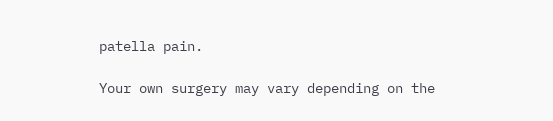patella pain.

Your own surgery may vary depending on the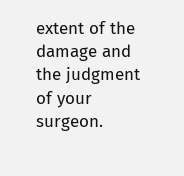extent of the damage and the judgment of your surgeon.